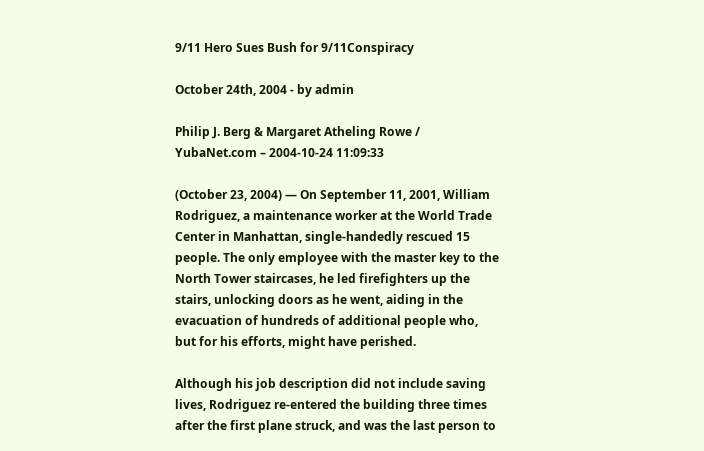9/11 Hero Sues Bush for 9/11Conspiracy

October 24th, 2004 - by admin

Philip J. Berg & Margaret Atheling Rowe / YubaNet.com – 2004-10-24 11:09:33

(October 23, 2004) — On September 11, 2001, William Rodriguez, a maintenance worker at the World Trade Center in Manhattan, single-handedly rescued 15 people. The only employee with the master key to the North Tower staircases, he led firefighters up the stairs, unlocking doors as he went, aiding in the evacuation of hundreds of additional people who, but for his efforts, might have perished.

Although his job description did not include saving lives, Rodriguez re-entered the building three times after the first plane struck, and was the last person to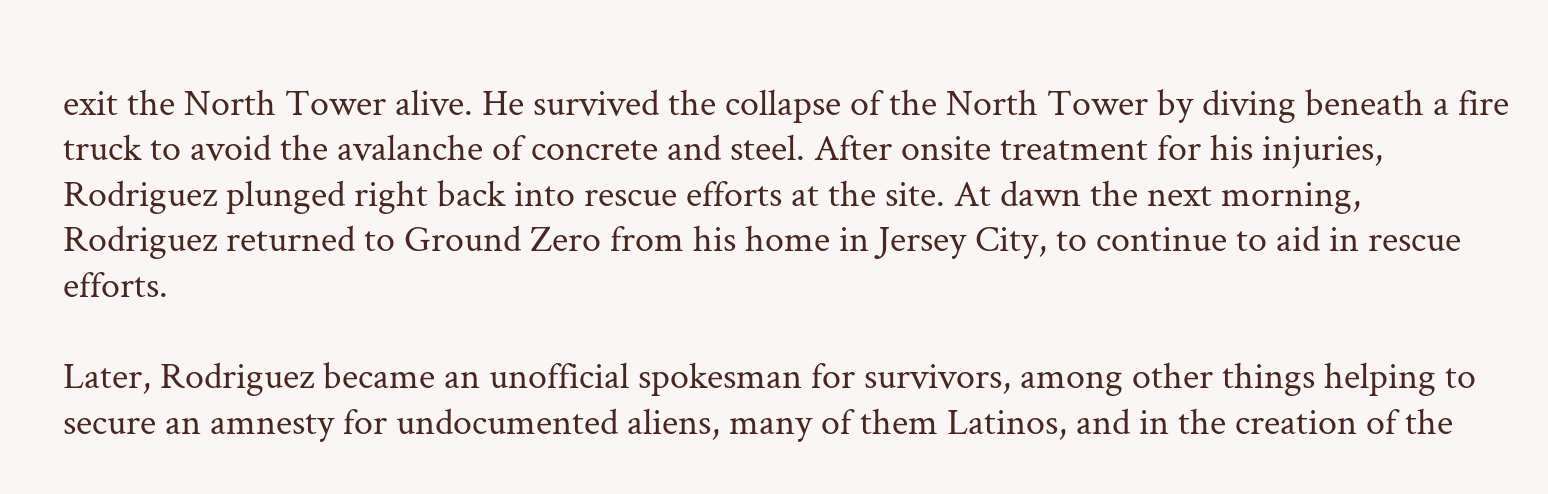exit the North Tower alive. He survived the collapse of the North Tower by diving beneath a fire truck to avoid the avalanche of concrete and steel. After onsite treatment for his injuries, Rodriguez plunged right back into rescue efforts at the site. At dawn the next morning, Rodriguez returned to Ground Zero from his home in Jersey City, to continue to aid in rescue efforts.

Later, Rodriguez became an unofficial spokesman for survivors, among other things helping to secure an amnesty for undocumented aliens, many of them Latinos, and in the creation of the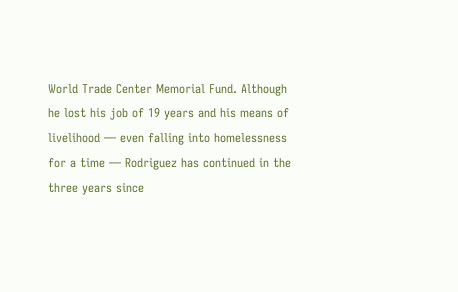World Trade Center Memorial Fund. Although he lost his job of 19 years and his means of livelihood — even falling into homelessness for a time — Rodriguez has continued in the three years since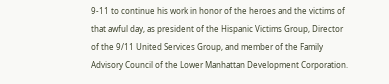9-11 to continue his work in honor of the heroes and the victims of that awful day, as president of the Hispanic Victims Group, Director of the 9/11 United Services Group, and member of the Family Advisory Council of the Lower Manhattan Development Corporation.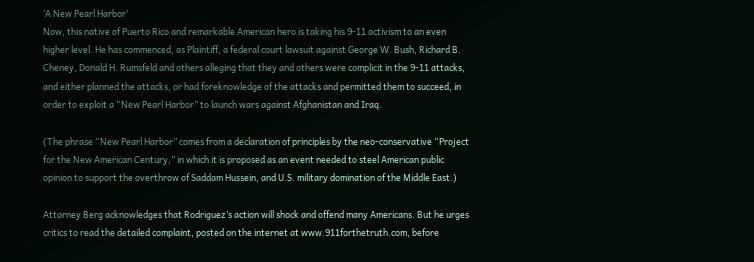‘A New Pearl Harbor’
Now, this native of Puerto Rico and remarkable American hero is taking his 9-11 activism to an even higher level. He has commenced, as Plaintiff, a federal court lawsuit against George W. Bush, Richard B. Cheney, Donald H. Rumsfeld and others alleging that they and others were complicit in the 9-11 attacks, and either planned the attacks, or had foreknowledge of the attacks and permitted them to succeed, in order to exploit a “New Pearl Harbor” to launch wars against Afghanistan and Iraq.

(The phrase “New Pearl Harbor” comes from a declaration of principles by the neo-conservative “Project for the New American Century,” in which it is proposed as an event needed to steel American public opinion to support the overthrow of Saddam Hussein, and U.S. military domination of the Middle East.)

Attorney Berg acknowledges that Rodriguez’s action will shock and offend many Americans. But he urges critics to read the detailed complaint, posted on the internet at www.911forthetruth.com, before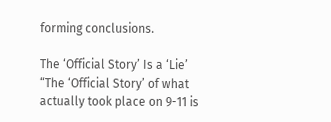forming conclusions.

The ‘Official Story’ Is a ‘Lie’
“The ‘Official Story’ of what actually took place on 9-11 is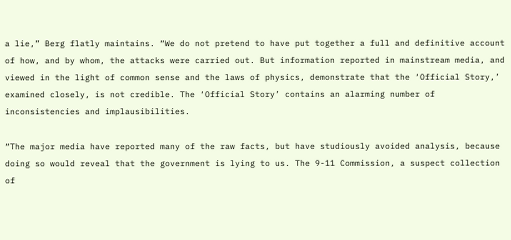a lie,” Berg flatly maintains. “We do not pretend to have put together a full and definitive account of how, and by whom, the attacks were carried out. But information reported in mainstream media, and viewed in the light of common sense and the laws of physics, demonstrate that the ‘Official Story,’ examined closely, is not credible. The ‘Official Story’ contains an alarming number of inconsistencies and implausibilities.

“The major media have reported many of the raw facts, but have studiously avoided analysis, because doing so would reveal that the government is lying to us. The 9-11 Commission, a suspect collection of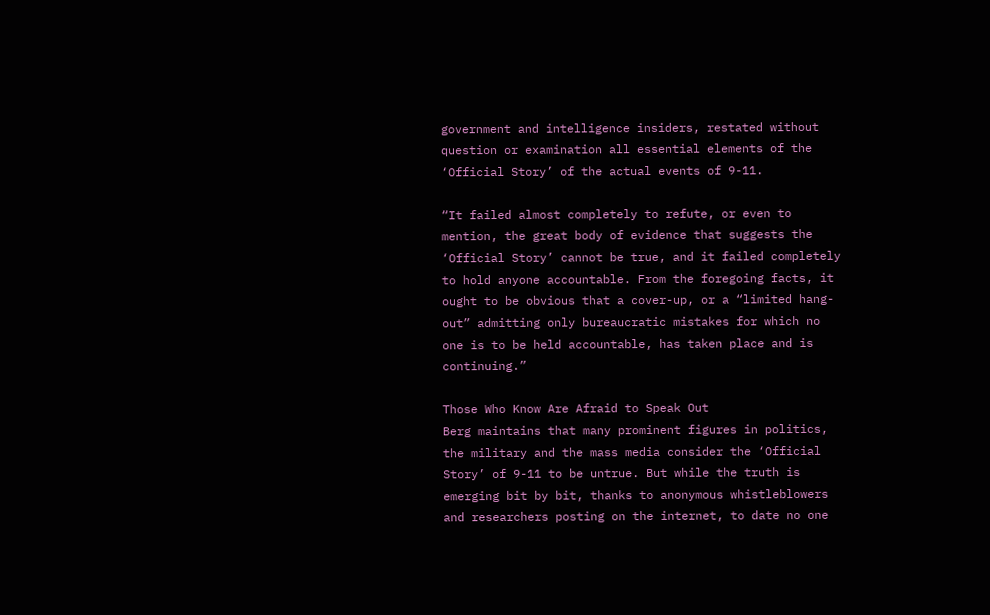government and intelligence insiders, restated without question or examination all essential elements of the ‘Official Story’ of the actual events of 9-11.

“It failed almost completely to refute, or even to mention, the great body of evidence that suggests the ‘Official Story’ cannot be true, and it failed completely to hold anyone accountable. From the foregoing facts, it ought to be obvious that a cover-up, or a “limited hang-out” admitting only bureaucratic mistakes for which no one is to be held accountable, has taken place and is continuing.”

Those Who Know Are Afraid to Speak Out
Berg maintains that many prominent figures in politics, the military and the mass media consider the ‘Official Story’ of 9-11 to be untrue. But while the truth is emerging bit by bit, thanks to anonymous whistleblowers and researchers posting on the internet, to date no one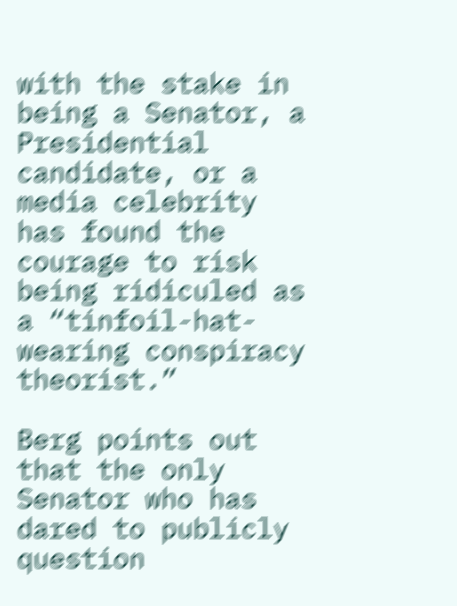with the stake in being a Senator, a Presidential candidate, or a media celebrity has found the courage to risk being ridiculed as a “tinfoil-hat-wearing conspiracy theorist.”

Berg points out that the only Senator who has dared to publicly question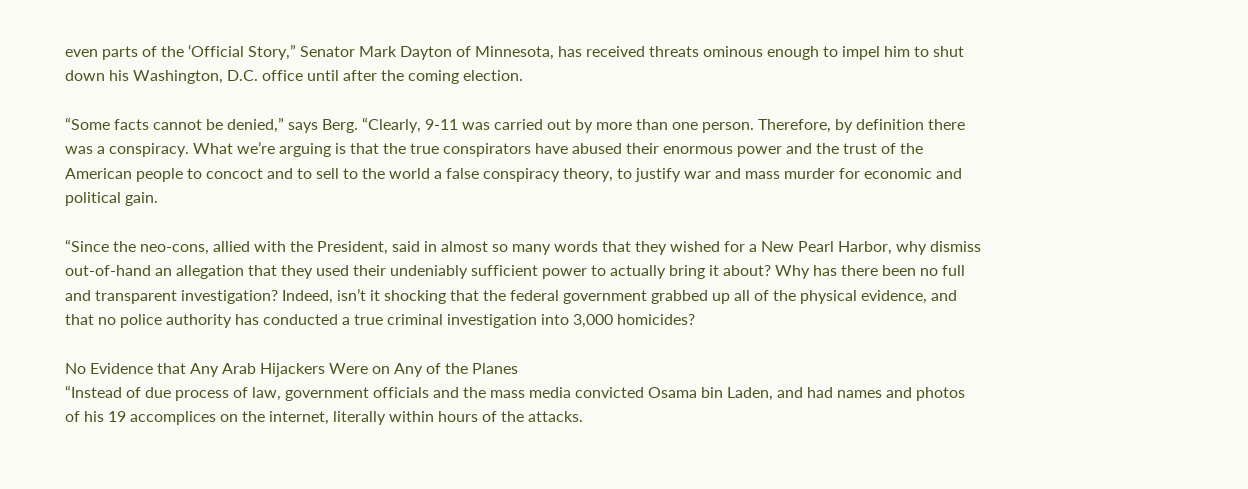even parts of the ‘Official Story,” Senator Mark Dayton of Minnesota, has received threats ominous enough to impel him to shut down his Washington, D.C. office until after the coming election.

“Some facts cannot be denied,” says Berg. “Clearly, 9-11 was carried out by more than one person. Therefore, by definition there was a conspiracy. What we’re arguing is that the true conspirators have abused their enormous power and the trust of the American people to concoct and to sell to the world a false conspiracy theory, to justify war and mass murder for economic and political gain.

“Since the neo-cons, allied with the President, said in almost so many words that they wished for a New Pearl Harbor, why dismiss out-of-hand an allegation that they used their undeniably sufficient power to actually bring it about? Why has there been no full and transparent investigation? Indeed, isn’t it shocking that the federal government grabbed up all of the physical evidence, and that no police authority has conducted a true criminal investigation into 3,000 homicides?

No Evidence that Any Arab Hijackers Were on Any of the Planes
“Instead of due process of law, government officials and the mass media convicted Osama bin Laden, and had names and photos of his 19 accomplices on the internet, literally within hours of the attacks.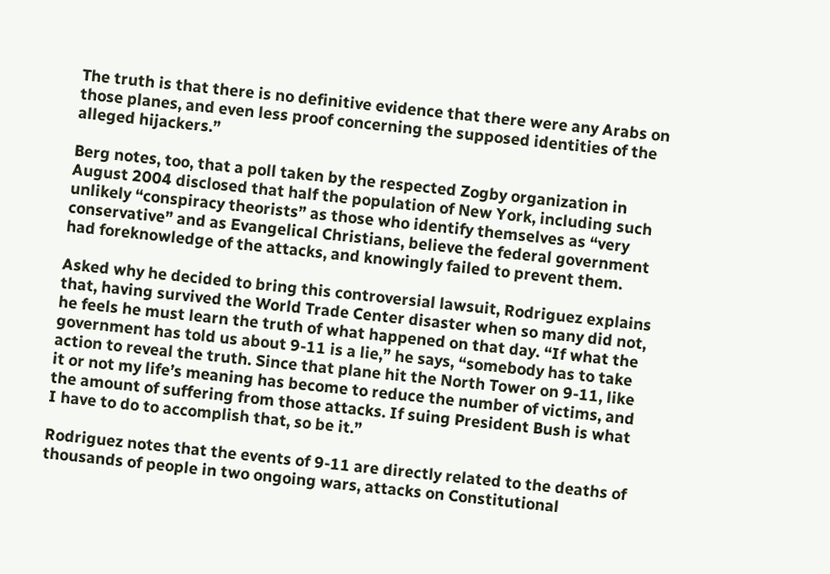The truth is that there is no definitive evidence that there were any Arabs on those planes, and even less proof concerning the supposed identities of the alleged hijackers.”

Berg notes, too, that a poll taken by the respected Zogby organization in August 2004 disclosed that half the population of New York, including such unlikely “conspiracy theorists” as those who identify themselves as “very conservative” and as Evangelical Christians, believe the federal government had foreknowledge of the attacks, and knowingly failed to prevent them.

Asked why he decided to bring this controversial lawsuit, Rodriguez explains that, having survived the World Trade Center disaster when so many did not, he feels he must learn the truth of what happened on that day. “If what the government has told us about 9-11 is a lie,” he says, “somebody has to take action to reveal the truth. Since that plane hit the North Tower on 9-11, like it or not my life’s meaning has become to reduce the number of victims, and the amount of suffering from those attacks. If suing President Bush is what I have to do to accomplish that, so be it.”

Rodriguez notes that the events of 9-11 are directly related to the deaths of thousands of people in two ongoing wars, attacks on Constitutional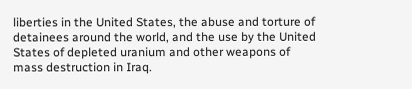liberties in the United States, the abuse and torture of detainees around the world, and the use by the United States of depleted uranium and other weapons of mass destruction in Iraq.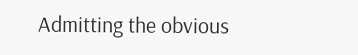Admitting the obvious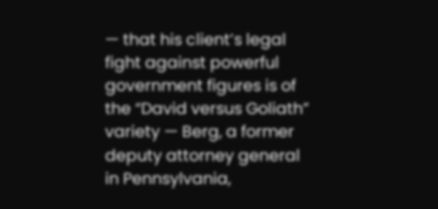— that his client’s legal fight against powerful government figures is of the “David versus Goliath” variety — Berg, a former deputy attorney general in Pennsylvania,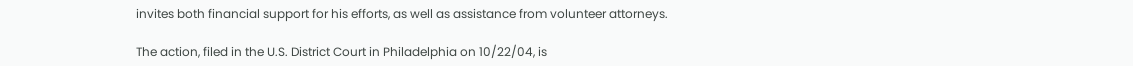invites both financial support for his efforts, as well as assistance from volunteer attorneys.

The action, filed in the U.S. District Court in Philadelphia on 10/22/04, is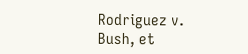Rodriguez v. Bush, et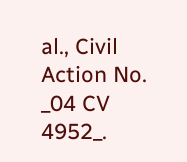al., Civil Action No. _04 CV 4952_.